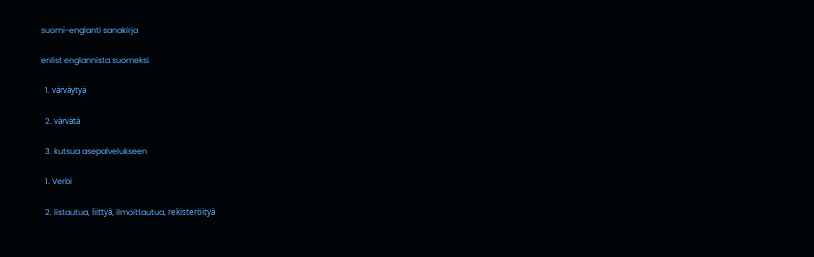suomi-englanti sanakirja

enlist englannista suomeksi

  1. värväytyä

  2. värvätä

  3. kutsua asepalvelukseen

  1. Verbi

  2. listautua, liittyä, ilmoittautua, rekisteröityä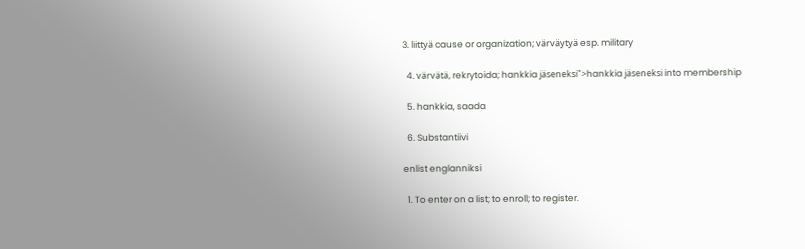3. liittyä cause or organization; värväytyä esp. military

  4. värvätä, rekrytoida; hankkia jäseneksi">hankkia jäseneksi into membership

  5. hankkia, saada

  6. Substantiivi

enlist englanniksi

  1. To enter on a list; to enroll; to register.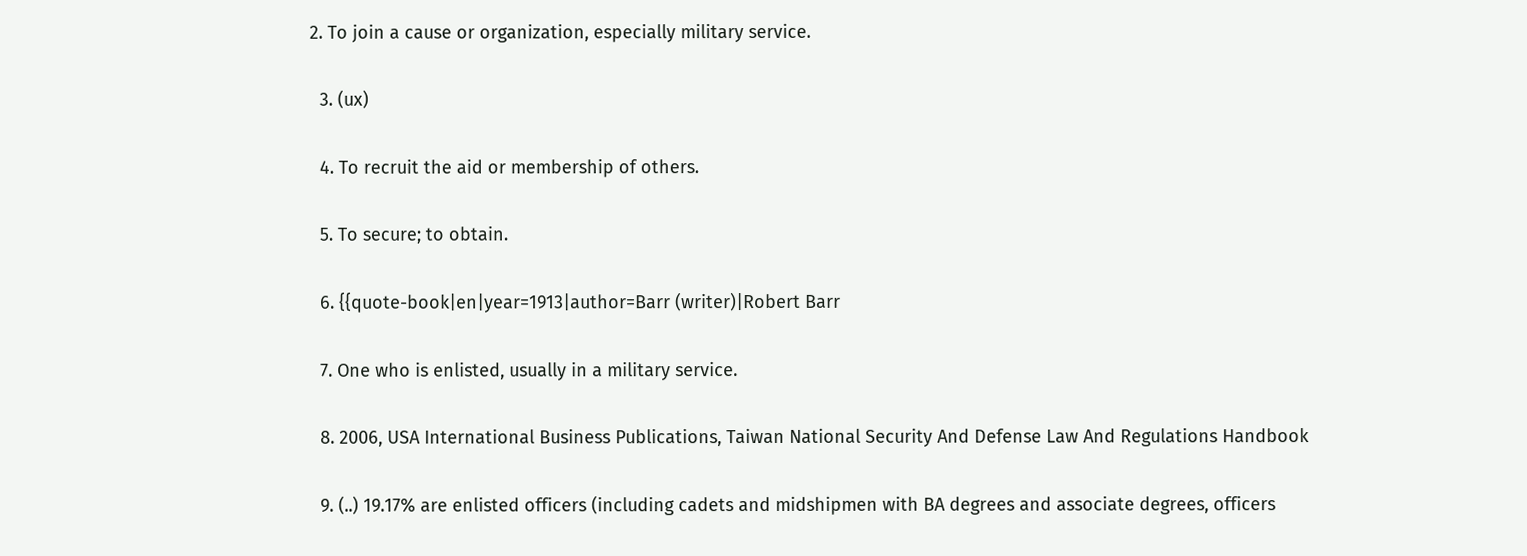2. To join a cause or organization, especially military service.

  3. (ux)

  4. To recruit the aid or membership of others.

  5. To secure; to obtain.

  6. {{quote-book|en|year=1913|author=Barr (writer)|Robert Barr

  7. One who is enlisted, usually in a military service.

  8. 2006, USA International Business Publications, Taiwan National Security And Defense Law And Regulations Handbook

  9. (..) 19.17% are enlisted officers (including cadets and midshipmen with BA degrees and associate degrees, officers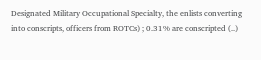Designated Military Occupational Specialty, the enlists converting into conscripts, officers from ROTCs) ; 0.31% are conscripted (..)